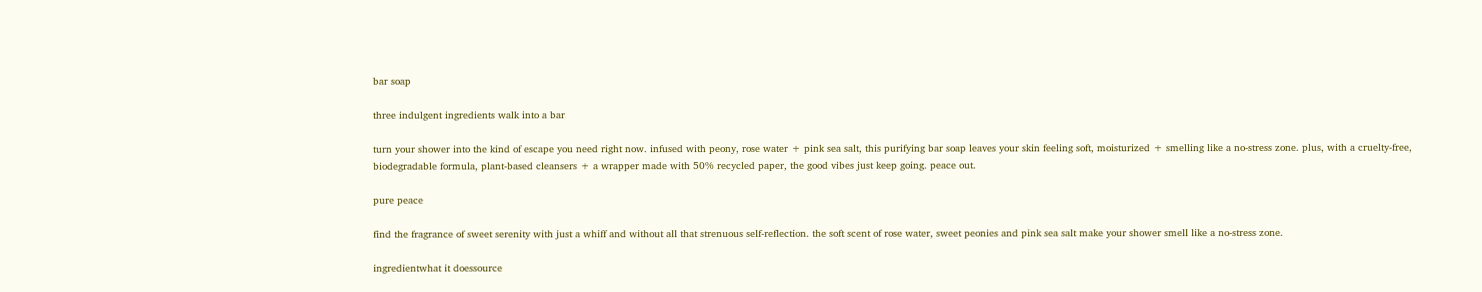bar soap

three indulgent ingredients walk into a bar

turn your shower into the kind of escape you need right now. infused with peony, rose water + pink sea salt, this purifying bar soap leaves your skin feeling soft, moisturized + smelling like a no-stress zone. plus, with a cruelty-free, biodegradable formula, plant-based cleansers + a wrapper made with 50% recycled paper, the good vibes just keep going. peace out.

pure peace

find the fragrance of sweet serenity with just a whiff and without all that strenuous self-reflection. the soft scent of rose water, sweet peonies and pink sea salt make your shower smell like a no-stress zone.

ingredientwhat it doessource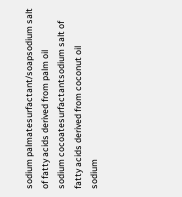sodium palmatesurfactant/soapsodium salt of fatty acids derived from palm oil
sodium cocoatesurfactantsodium salt of fatty acids derived from coconut oil
sodium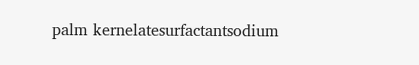palm kernelatesurfactantsodium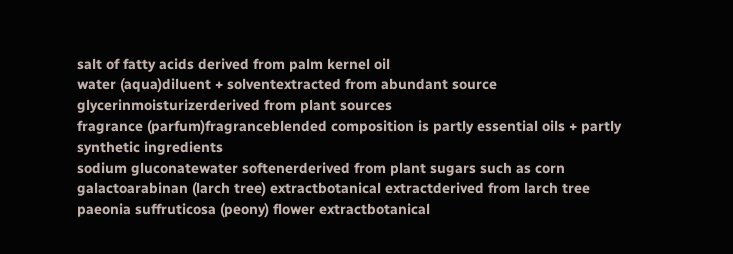salt of fatty acids derived from palm kernel oil
water (aqua)diluent + solventextracted from abundant source
glycerinmoisturizerderived from plant sources
fragrance (parfum)fragranceblended composition is partly essential oils + partly synthetic ingredients
sodium gluconatewater softenerderived from plant sugars such as corn
galactoarabinan (larch tree) extractbotanical extractderived from larch tree
paeonia suffruticosa (peony) flower extractbotanical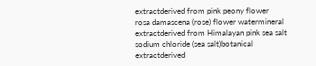extractderived from pink peony flower
rosa damascena (rose) flower watermineral extractderived from Himalayan pink sea salt
sodium chloride (sea salt)botanical extractderived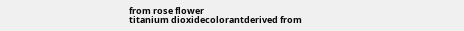from rose flower
titanium dioxidecolorantderived from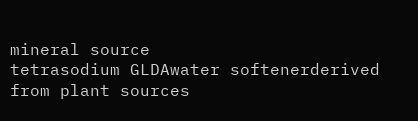mineral source
tetrasodium GLDAwater softenerderived from plant sources